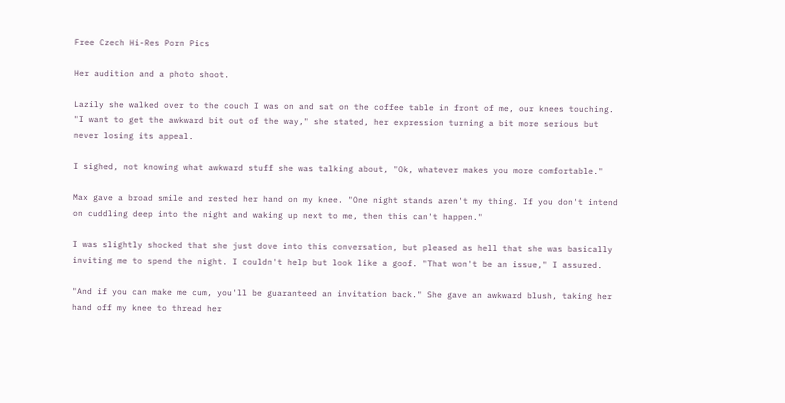Free Czech Hi-Res Porn Pics

Her audition and a photo shoot.

Lazily she walked over to the couch I was on and sat on the coffee table in front of me, our knees touching. "I want to get the awkward bit out of the way," she stated, her expression turning a bit more serious but never losing its appeal.

I sighed, not knowing what awkward stuff she was talking about, "Ok, whatever makes you more comfortable."

Max gave a broad smile and rested her hand on my knee. "One night stands aren't my thing. If you don't intend on cuddling deep into the night and waking up next to me, then this can't happen."

I was slightly shocked that she just dove into this conversation, but pleased as hell that she was basically inviting me to spend the night. I couldn't help but look like a goof. "That won't be an issue," I assured.

"And if you can make me cum, you'll be guaranteed an invitation back." She gave an awkward blush, taking her hand off my knee to thread her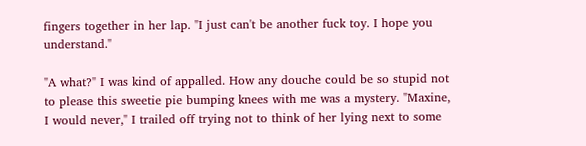fingers together in her lap. "I just can't be another fuck toy. I hope you understand."

"A what?" I was kind of appalled. How any douche could be so stupid not to please this sweetie pie bumping knees with me was a mystery. "Maxine, I would never," I trailed off trying not to think of her lying next to some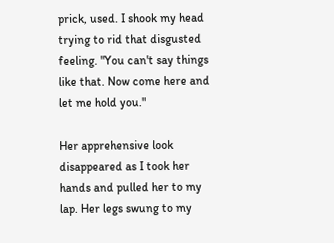prick, used. I shook my head trying to rid that disgusted feeling. "You can't say things like that. Now come here and let me hold you."

Her apprehensive look disappeared as I took her hands and pulled her to my lap. Her legs swung to my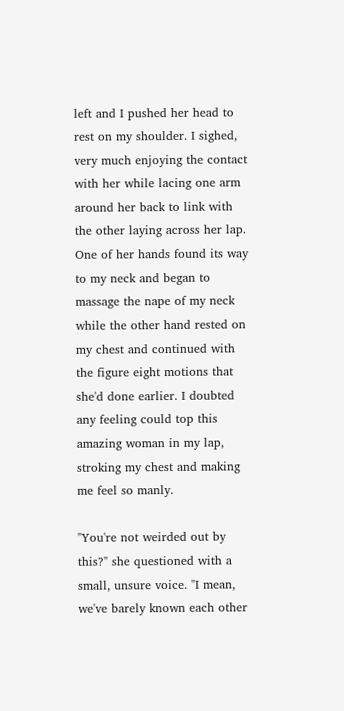left and I pushed her head to rest on my shoulder. I sighed, very much enjoying the contact with her while lacing one arm around her back to link with the other laying across her lap. One of her hands found its way to my neck and began to massage the nape of my neck while the other hand rested on my chest and continued with the figure eight motions that she'd done earlier. I doubted any feeling could top this amazing woman in my lap, stroking my chest and making me feel so manly.

"You're not weirded out by this?" she questioned with a small, unsure voice. "I mean, we've barely known each other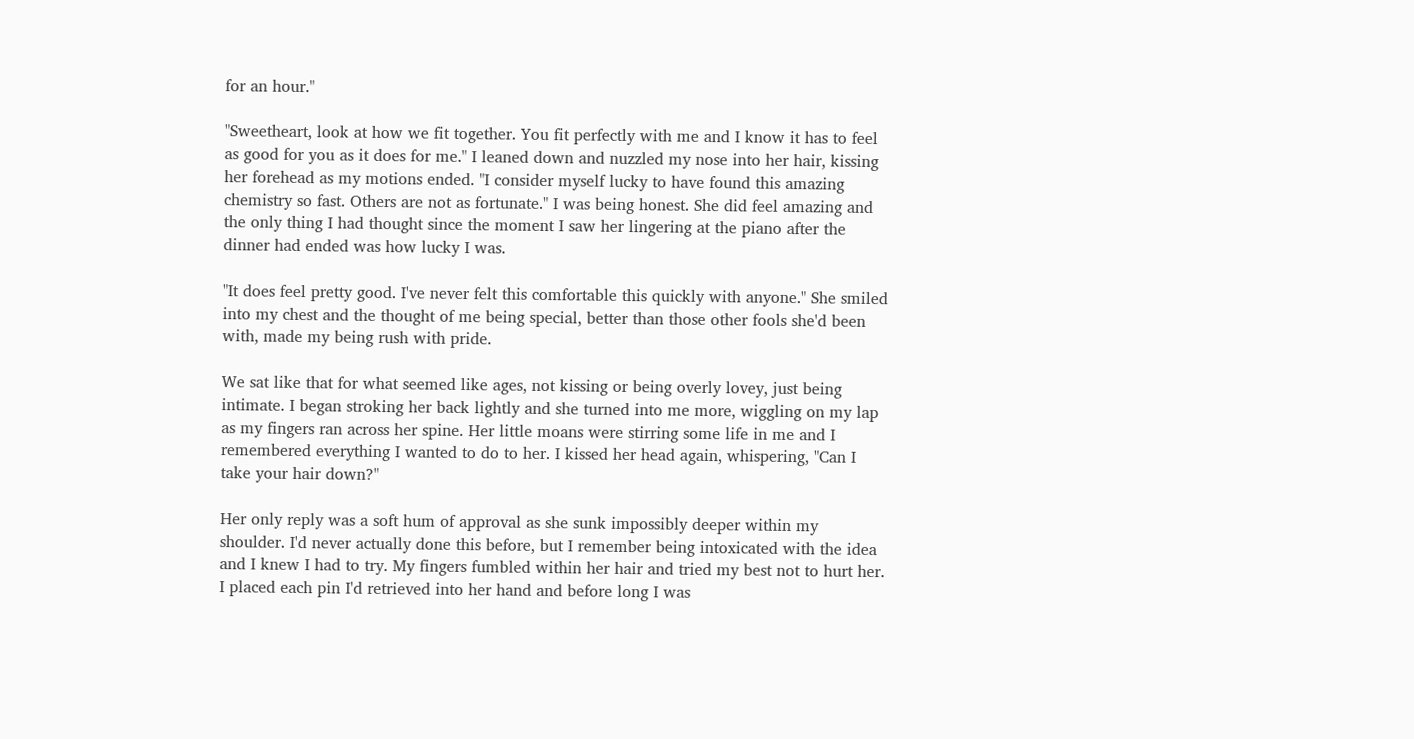for an hour."

"Sweetheart, look at how we fit together. You fit perfectly with me and I know it has to feel as good for you as it does for me." I leaned down and nuzzled my nose into her hair, kissing her forehead as my motions ended. "I consider myself lucky to have found this amazing chemistry so fast. Others are not as fortunate." I was being honest. She did feel amazing and the only thing I had thought since the moment I saw her lingering at the piano after the dinner had ended was how lucky I was.

"It does feel pretty good. I've never felt this comfortable this quickly with anyone." She smiled into my chest and the thought of me being special, better than those other fools she'd been with, made my being rush with pride.

We sat like that for what seemed like ages, not kissing or being overly lovey, just being intimate. I began stroking her back lightly and she turned into me more, wiggling on my lap as my fingers ran across her spine. Her little moans were stirring some life in me and I remembered everything I wanted to do to her. I kissed her head again, whispering, "Can I take your hair down?"

Her only reply was a soft hum of approval as she sunk impossibly deeper within my shoulder. I'd never actually done this before, but I remember being intoxicated with the idea and I knew I had to try. My fingers fumbled within her hair and tried my best not to hurt her. I placed each pin I'd retrieved into her hand and before long I was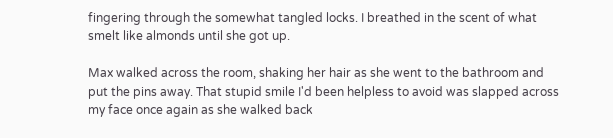fingering through the somewhat tangled locks. I breathed in the scent of what smelt like almonds until she got up.

Max walked across the room, shaking her hair as she went to the bathroom and put the pins away. That stupid smile I'd been helpless to avoid was slapped across my face once again as she walked back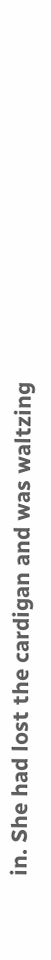in. She had lost the cardigan and was waltzing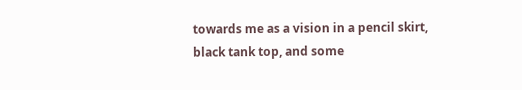towards me as a vision in a pencil skirt, black tank top, and some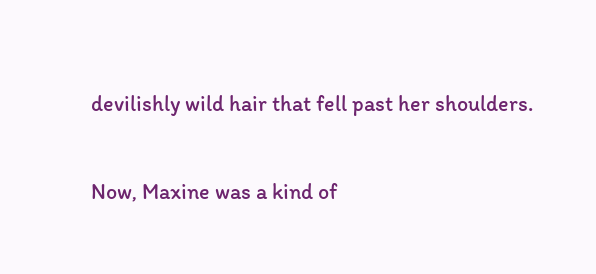devilishly wild hair that fell past her shoulders.

Now, Maxine was a kind of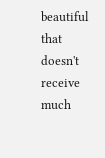beautiful that doesn't receive much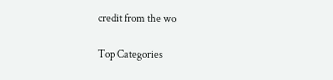credit from the wo

Top Categories